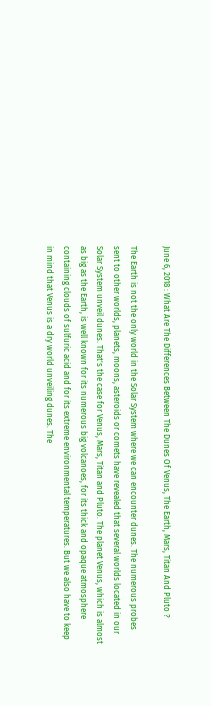June 6, 2018 : What Are The Differences Between The Dunes Of Venus, The Earth, Mars, Titan And Pluto ?

The Earth is not the only world in the Solar System where we can encounter dunes. The numerous probes sent to other worlds, planets, moons, asteroids or comets have revealed that several worlds located in our Solar System unveil dunes. That's the case for Venus, Mars, Titan and Pluto. The planet Venus, which is almost as big as the Earth, is well known for its numerous big volcanoes, for its thick and opaque atmosphere containing clouds of sulfuric acid and for its extreme environmental temperatures. But we also have to keep in mind that Venus is a dry world unveiling dunes. The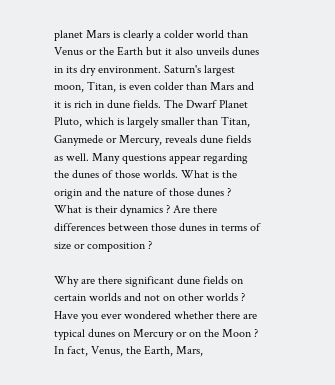planet Mars is clearly a colder world than Venus or the Earth but it also unveils dunes in its dry environment. Saturn's largest moon, Titan, is even colder than Mars and it is rich in dune fields. The Dwarf Planet Pluto, which is largely smaller than Titan, Ganymede or Mercury, reveals dune fields as well. Many questions appear regarding the dunes of those worlds. What is the origin and the nature of those dunes ? What is their dynamics ? Are there differences between those dunes in terms of size or composition ?

Why are there significant dune fields on certain worlds and not on other worlds ? Have you ever wondered whether there are typical dunes on Mercury or on the Moon ? In fact, Venus, the Earth, Mars,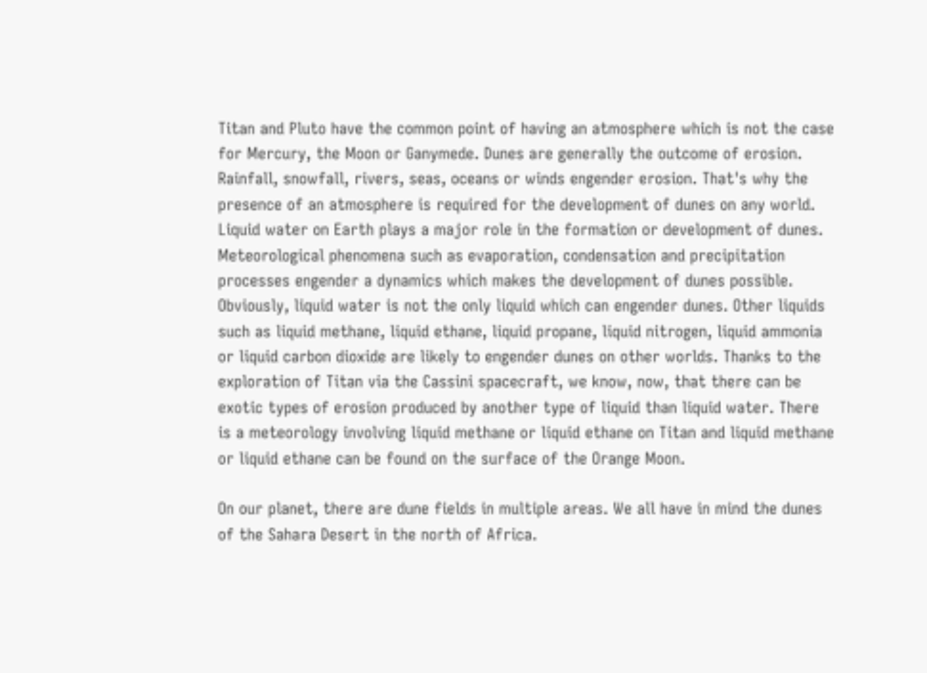Titan and Pluto have the common point of having an atmosphere which is not the case for Mercury, the Moon or Ganymede. Dunes are generally the outcome of erosion. Rainfall, snowfall, rivers, seas, oceans or winds engender erosion. That's why the presence of an atmosphere is required for the development of dunes on any world. Liquid water on Earth plays a major role in the formation or development of dunes. Meteorological phenomena such as evaporation, condensation and precipitation processes engender a dynamics which makes the development of dunes possible. Obviously, liquid water is not the only liquid which can engender dunes. Other liquids such as liquid methane, liquid ethane, liquid propane, liquid nitrogen, liquid ammonia or liquid carbon dioxide are likely to engender dunes on other worlds. Thanks to the exploration of Titan via the Cassini spacecraft, we know, now, that there can be exotic types of erosion produced by another type of liquid than liquid water. There is a meteorology involving liquid methane or liquid ethane on Titan and liquid methane or liquid ethane can be found on the surface of the Orange Moon.

On our planet, there are dune fields in multiple areas. We all have in mind the dunes of the Sahara Desert in the north of Africa.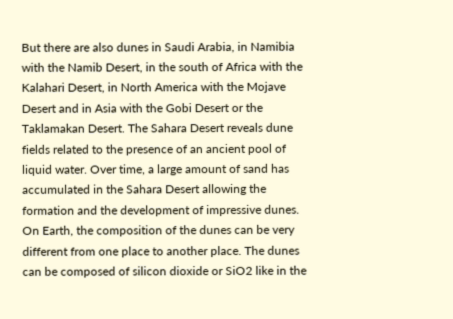But there are also dunes in Saudi Arabia, in Namibia with the Namib Desert, in the south of Africa with the Kalahari Desert, in North America with the Mojave Desert and in Asia with the Gobi Desert or the Taklamakan Desert. The Sahara Desert reveals dune fields related to the presence of an ancient pool of liquid water. Over time, a large amount of sand has accumulated in the Sahara Desert allowing the formation and the development of impressive dunes. On Earth, the composition of the dunes can be very different from one place to another place. The dunes can be composed of silicon dioxide or SiO2 like in the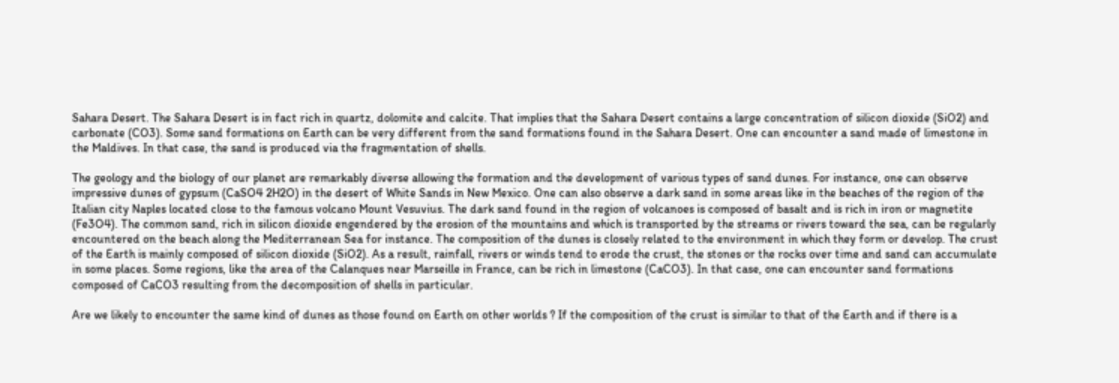Sahara Desert. The Sahara Desert is in fact rich in quartz, dolomite and calcite. That implies that the Sahara Desert contains a large concentration of silicon dioxide (SiO2) and carbonate (CO3). Some sand formations on Earth can be very different from the sand formations found in the Sahara Desert. One can encounter a sand made of limestone in the Maldives. In that case, the sand is produced via the fragmentation of shells.

The geology and the biology of our planet are remarkably diverse allowing the formation and the development of various types of sand dunes. For instance, one can observe impressive dunes of gypsum (CaSO4 2H2O) in the desert of White Sands in New Mexico. One can also observe a dark sand in some areas like in the beaches of the region of the Italian city Naples located close to the famous volcano Mount Vesuvius. The dark sand found in the region of volcanoes is composed of basalt and is rich in iron or magnetite (Fe3O4). The common sand, rich in silicon dioxide engendered by the erosion of the mountains and which is transported by the streams or rivers toward the sea, can be regularly encountered on the beach along the Mediterranean Sea for instance. The composition of the dunes is closely related to the environment in which they form or develop. The crust of the Earth is mainly composed of silicon dioxide (SiO2). As a result, rainfall, rivers or winds tend to erode the crust, the stones or the rocks over time and sand can accumulate in some places. Some regions, like the area of the Calanques near Marseille in France, can be rich in limestone (CaCO3). In that case, one can encounter sand formations composed of CaCO3 resulting from the decomposition of shells in particular.

Are we likely to encounter the same kind of dunes as those found on Earth on other worlds ? If the composition of the crust is similar to that of the Earth and if there is a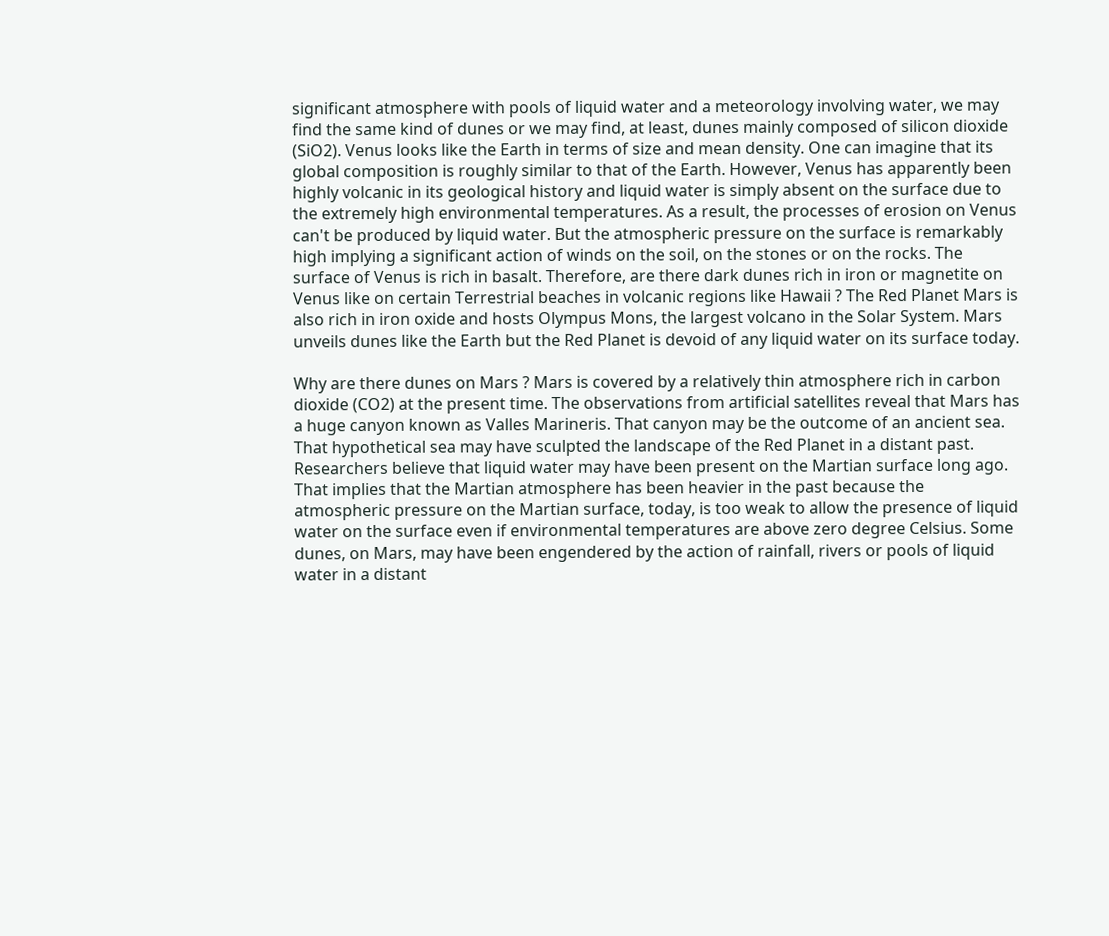significant atmosphere with pools of liquid water and a meteorology involving water, we may find the same kind of dunes or we may find, at least, dunes mainly composed of silicon dioxide (SiO2). Venus looks like the Earth in terms of size and mean density. One can imagine that its global composition is roughly similar to that of the Earth. However, Venus has apparently been highly volcanic in its geological history and liquid water is simply absent on the surface due to the extremely high environmental temperatures. As a result, the processes of erosion on Venus can't be produced by liquid water. But the atmospheric pressure on the surface is remarkably high implying a significant action of winds on the soil, on the stones or on the rocks. The surface of Venus is rich in basalt. Therefore, are there dark dunes rich in iron or magnetite on Venus like on certain Terrestrial beaches in volcanic regions like Hawaii ? The Red Planet Mars is also rich in iron oxide and hosts Olympus Mons, the largest volcano in the Solar System. Mars unveils dunes like the Earth but the Red Planet is devoid of any liquid water on its surface today.

Why are there dunes on Mars ? Mars is covered by a relatively thin atmosphere rich in carbon dioxide (CO2) at the present time. The observations from artificial satellites reveal that Mars has a huge canyon known as Valles Marineris. That canyon may be the outcome of an ancient sea. That hypothetical sea may have sculpted the landscape of the Red Planet in a distant past. Researchers believe that liquid water may have been present on the Martian surface long ago. That implies that the Martian atmosphere has been heavier in the past because the atmospheric pressure on the Martian surface, today, is too weak to allow the presence of liquid water on the surface even if environmental temperatures are above zero degree Celsius. Some dunes, on Mars, may have been engendered by the action of rainfall, rivers or pools of liquid water in a distant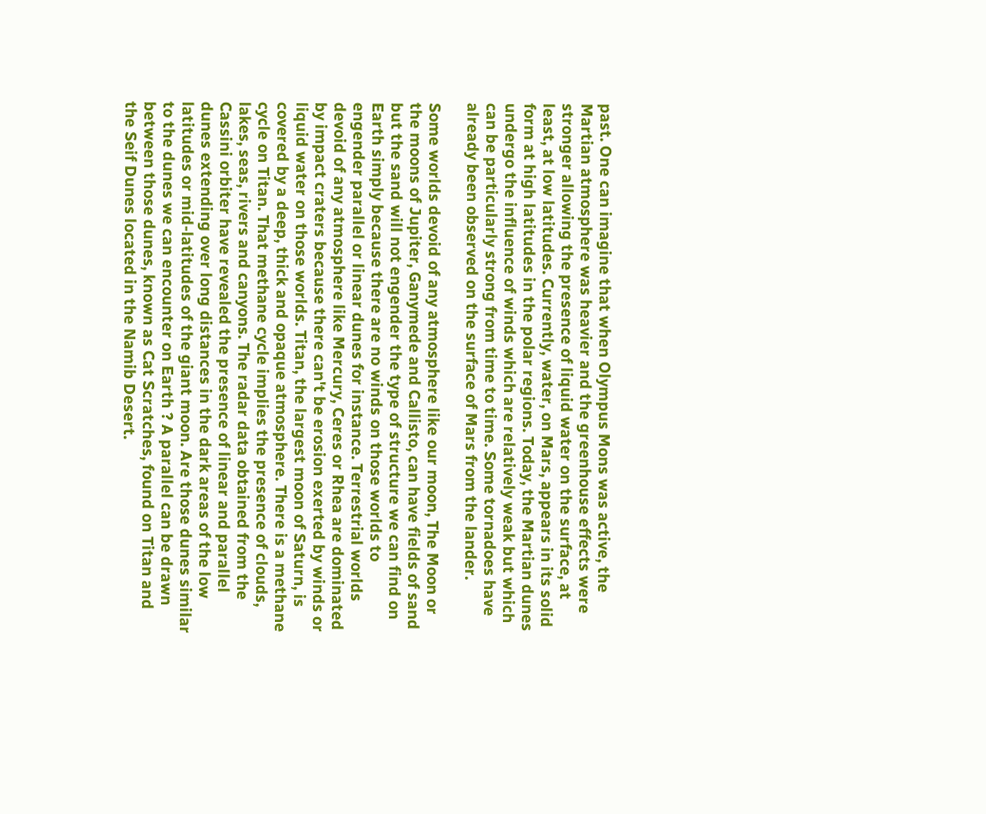past. One can imagine that when Olympus Mons was active, the Martian atmosphere was heavier and the greenhouse effects were stronger allowing the presence of liquid water on the surface, at least, at low latitudes. Currently, water, on Mars, appears in its solid form at high latitudes in the polar regions. Today, the Martian dunes undergo the influence of winds which are relatively weak but which can be particularly strong from time to time. Some tornadoes have already been observed on the surface of Mars from the lander.

Some worlds devoid of any atmosphere like our moon, The Moon or the moons of Jupiter, Ganymede and Callisto, can have fields of sand but the sand will not engender the type of structure we can find on Earth simply because there are no winds on those worlds to engender parallel or linear dunes for instance. Terrestrial worlds devoid of any atmosphere like Mercury, Ceres or Rhea are dominated by impact craters because there can't be erosion exerted by winds or liquid water on those worlds. Titan, the largest moon of Saturn, is covered by a deep, thick and opaque atmosphere. There is a methane cycle on Titan. That methane cycle implies the presence of clouds, lakes, seas, rivers and canyons. The radar data obtained from the Cassini orbiter have revealed the presence of linear and parallel dunes extending over long distances in the dark areas of the low latitudes or mid-latitudes of the giant moon. Are those dunes similar to the dunes we can encounter on Earth ? A parallel can be drawn between those dunes, known as Cat Scratches, found on Titan and the Seif Dunes located in the Namib Desert.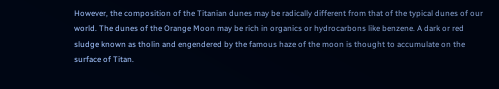However, the composition of the Titanian dunes may be radically different from that of the typical dunes of our world. The dunes of the Orange Moon may be rich in organics or hydrocarbons like benzene. A dark or red sludge known as tholin and engendered by the famous haze of the moon is thought to accumulate on the surface of Titan.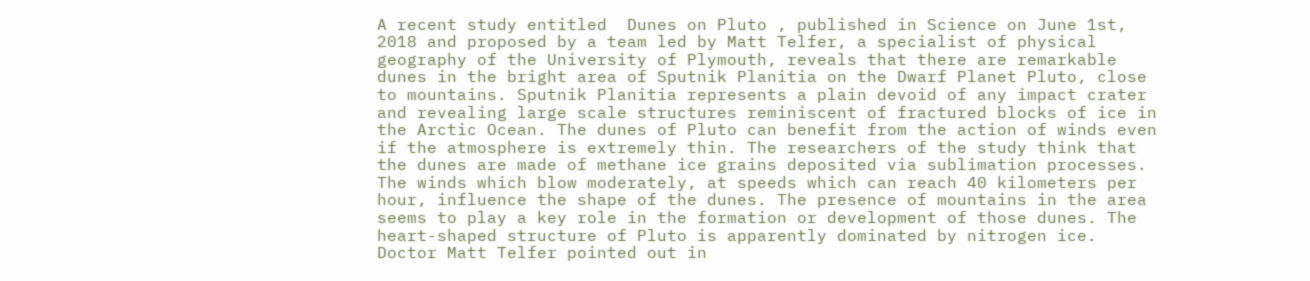A recent study entitled  Dunes on Pluto , published in Science on June 1st, 2018 and proposed by a team led by Matt Telfer, a specialist of physical geography of the University of Plymouth, reveals that there are remarkable dunes in the bright area of Sputnik Planitia on the Dwarf Planet Pluto, close to mountains. Sputnik Planitia represents a plain devoid of any impact crater and revealing large scale structures reminiscent of fractured blocks of ice in the Arctic Ocean. The dunes of Pluto can benefit from the action of winds even if the atmosphere is extremely thin. The researchers of the study think that the dunes are made of methane ice grains deposited via sublimation processes. The winds which blow moderately, at speeds which can reach 40 kilometers per hour, influence the shape of the dunes. The presence of mountains in the area seems to play a key role in the formation or development of those dunes. The heart-shaped structure of Pluto is apparently dominated by nitrogen ice. Doctor Matt Telfer pointed out in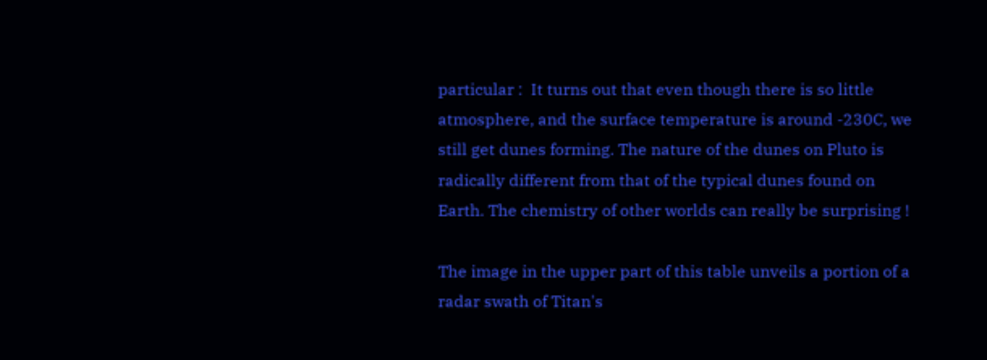particular :  It turns out that even though there is so little atmosphere, and the surface temperature is around -230C, we still get dunes forming. The nature of the dunes on Pluto is radically different from that of the typical dunes found on Earth. The chemistry of other worlds can really be surprising !

The image in the upper part of this table unveils a portion of a radar swath of Titan's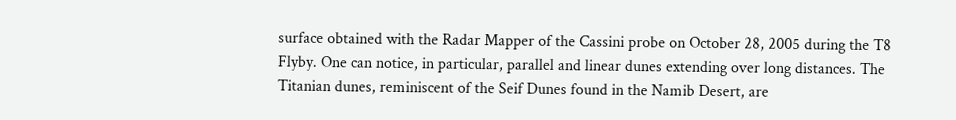surface obtained with the Radar Mapper of the Cassini probe on October 28, 2005 during the T8 Flyby. One can notice, in particular, parallel and linear dunes extending over long distances. The Titanian dunes, reminiscent of the Seif Dunes found in the Namib Desert, are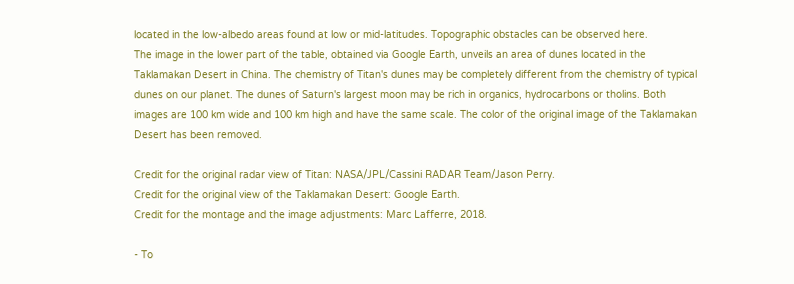located in the low-albedo areas found at low or mid-latitudes. Topographic obstacles can be observed here.
The image in the lower part of the table, obtained via Google Earth, unveils an area of dunes located in the Taklamakan Desert in China. The chemistry of Titan's dunes may be completely different from the chemistry of typical dunes on our planet. The dunes of Saturn's largest moon may be rich in organics, hydrocarbons or tholins. Both images are 100 km wide and 100 km high and have the same scale. The color of the original image of the Taklamakan Desert has been removed.

Credit for the original radar view of Titan: NASA/JPL/Cassini RADAR Team/Jason Perry.
Credit for the original view of the Taklamakan Desert: Google Earth.
Credit for the montage and the image adjustments: Marc Lafferre, 2018.

- To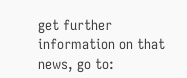get further information on that news, go to: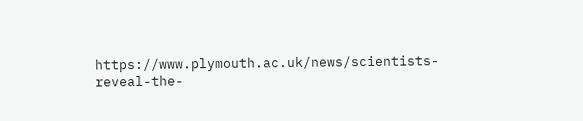https://www.plymouth.ac.uk/news/scientists-reveal-the-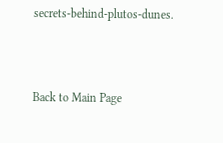secrets-behind-plutos-dunes.



Back to Main Page